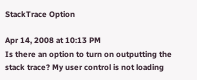StackTrace Option

Apr 14, 2008 at 10:13 PM
Is there an option to turn on outputting the stack trace? My user control is not loading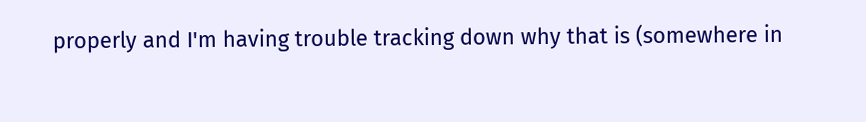properly and I'm having trouble tracking down why that is (somewhere in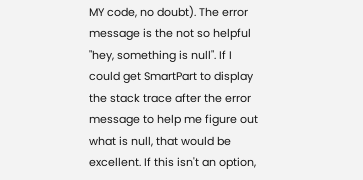MY code, no doubt). The error message is the not so helpful "hey, something is null". If I could get SmartPart to display the stack trace after the error message to help me figure out what is null, that would be excellent. If this isn't an option,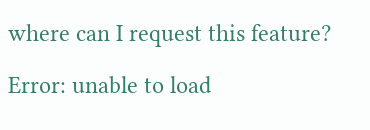where can I request this feature?

Error: unable to load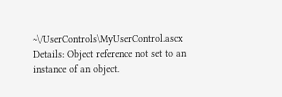~\/UserControls\MyUserControl.ascx
Details: Object reference not set to an instance of an object.